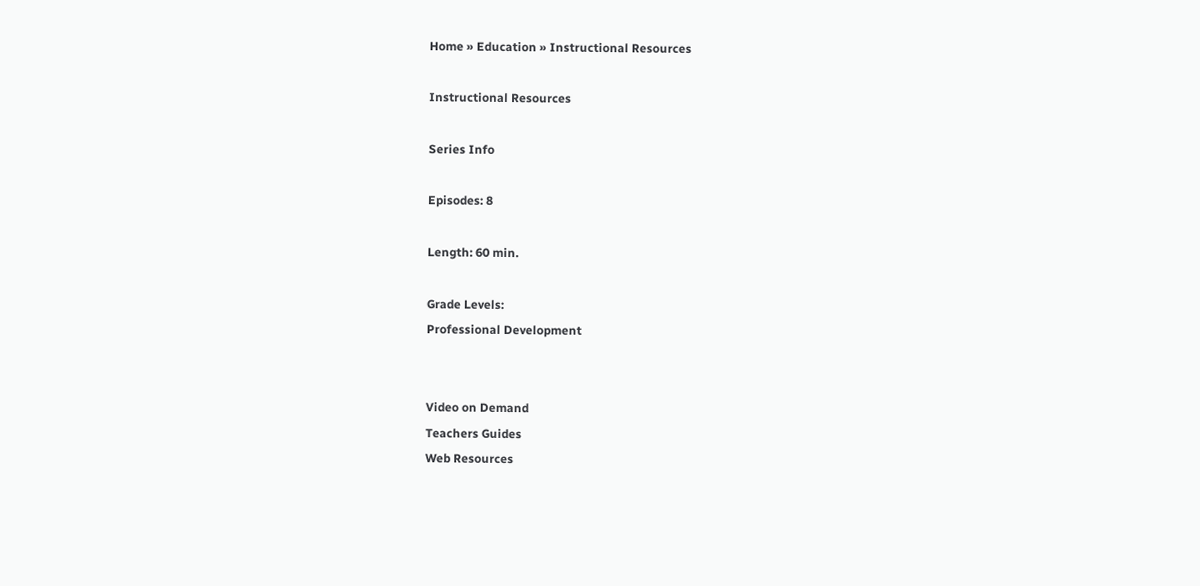Home » Education » Instructional Resources

Instructional Resources

Series Info

Episodes: 8

Length: 60 min.

Grade Levels:
Professional Development


Video on Demand
Teachers Guides
Web Resources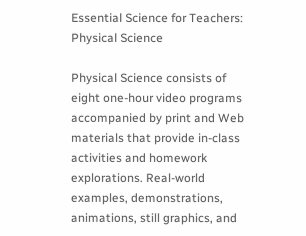Essential Science for Teachers: Physical Science

Physical Science consists of eight one-hour video programs accompanied by print and Web materials that provide in-class activities and homework explorations. Real-world examples, demonstrations, animations, still graphics, and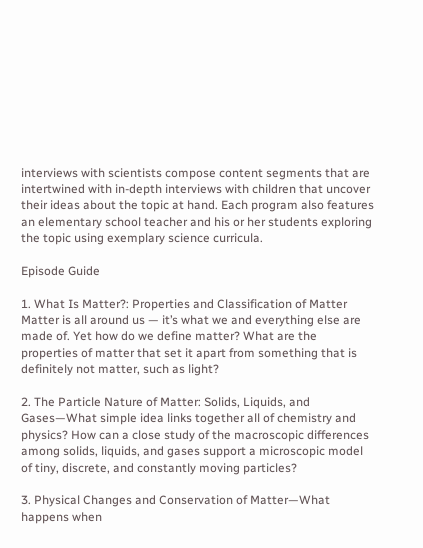interviews with scientists compose content segments that are intertwined with in-depth interviews with children that uncover their ideas about the topic at hand. Each program also features an elementary school teacher and his or her students exploring the topic using exemplary science curricula.

Episode Guide

1. What Is Matter?: Properties and Classification of Matter Matter is all around us — it’s what we and everything else are made of. Yet how do we define matter? What are the properties of matter that set it apart from something that is definitely not matter, such as light?

2. The Particle Nature of Matter: Solids, Liquids, and Gases—What simple idea links together all of chemistry and physics? How can a close study of the macroscopic differences among solids, liquids, and gases support a microscopic model of tiny, discrete, and constantly moving particles?

3. Physical Changes and Conservation of Matter—What happens when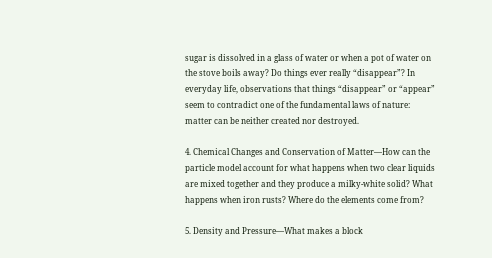sugar is dissolved in a glass of water or when a pot of water on the stove boils away? Do things ever really “disappear”? In everyday life, observations that things “disappear” or “appear” seem to contradict one of the fundamental laws of nature: matter can be neither created nor destroyed.

4. Chemical Changes and Conservation of Matter—How can the particle model account for what happens when two clear liquids are mixed together and they produce a milky-white solid? What happens when iron rusts? Where do the elements come from?

5. Density and Pressure—What makes a block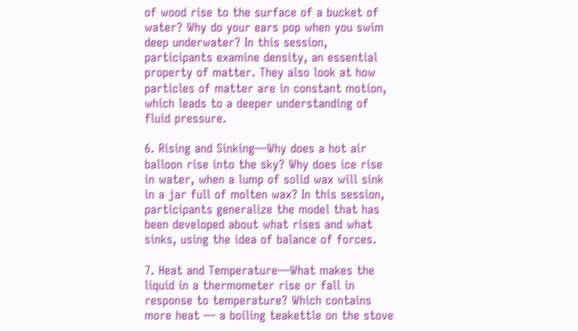of wood rise to the surface of a bucket of water? Why do your ears pop when you swim deep underwater? In this session, participants examine density, an essential property of matter. They also look at how particles of matter are in constant motion, which leads to a deeper understanding of fluid pressure.

6. Rising and Sinking—Why does a hot air balloon rise into the sky? Why does ice rise in water, when a lump of solid wax will sink in a jar full of molten wax? In this session, participants generalize the model that has been developed about what rises and what sinks, using the idea of balance of forces.

7. Heat and Temperature—What makes the liquid in a thermometer rise or fall in response to temperature? Which contains more heat — a boiling teakettle on the stove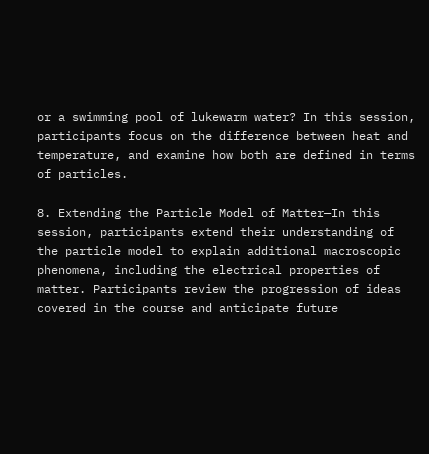or a swimming pool of lukewarm water? In this session, participants focus on the difference between heat and temperature, and examine how both are defined in terms of particles.

8. Extending the Particle Model of Matter—In this session, participants extend their understanding of the particle model to explain additional macroscopic phenomena, including the electrical properties of matter. Participants review the progression of ideas covered in the course and anticipate future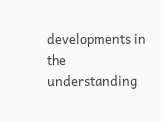developments in the understanding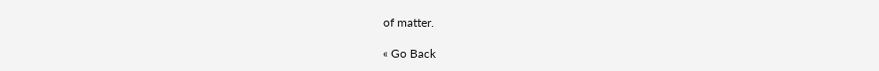of matter.

« Go Back